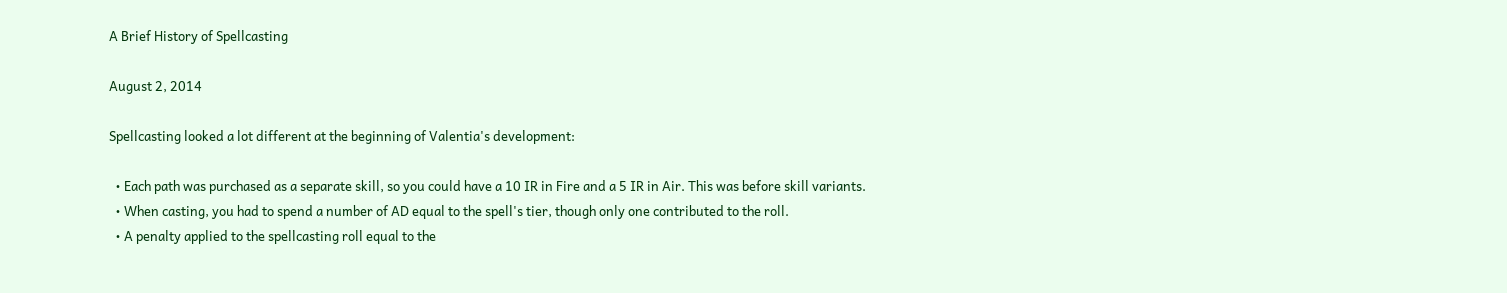A Brief History of Spellcasting

August 2, 2014

Spellcasting looked a lot different at the beginning of Valentia's development:

  • Each path was purchased as a separate skill, so you could have a 10 IR in Fire and a 5 IR in Air. This was before skill variants.
  • When casting, you had to spend a number of AD equal to the spell's tier, though only one contributed to the roll.
  • A penalty applied to the spellcasting roll equal to the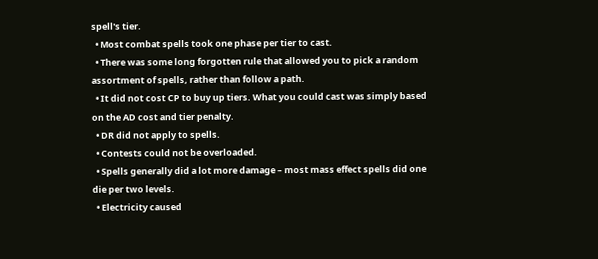spell's tier.
  • Most combat spells took one phase per tier to cast.
  • There was some long forgotten rule that allowed you to pick a random assortment of spells, rather than follow a path.
  • It did not cost CP to buy up tiers. What you could cast was simply based on the AD cost and tier penalty.
  • DR did not apply to spells.
  • Contests could not be overloaded.
  • Spells generally did a lot more damage – most mass effect spells did one die per two levels.
  • Electricity caused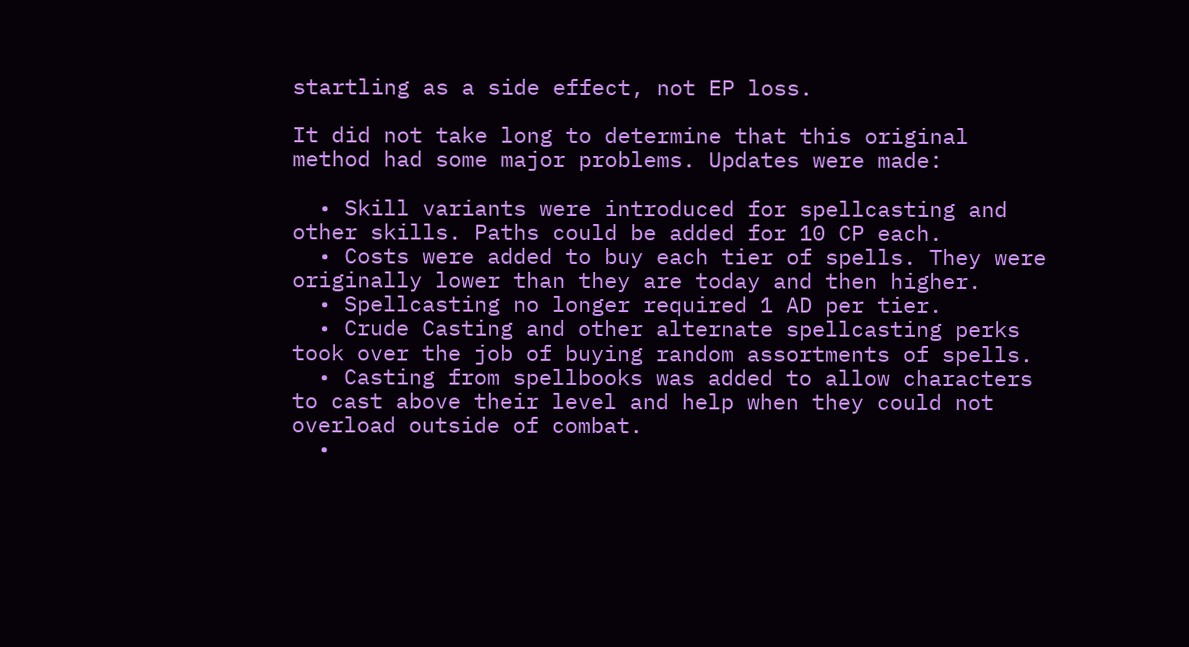startling as a side effect, not EP loss.

It did not take long to determine that this original method had some major problems. Updates were made:

  • Skill variants were introduced for spellcasting and other skills. Paths could be added for 10 CP each.
  • Costs were added to buy each tier of spells. They were originally lower than they are today and then higher.
  • Spellcasting no longer required 1 AD per tier.
  • Crude Casting and other alternate spellcasting perks took over the job of buying random assortments of spells.
  • Casting from spellbooks was added to allow characters to cast above their level and help when they could not overload outside of combat.
  •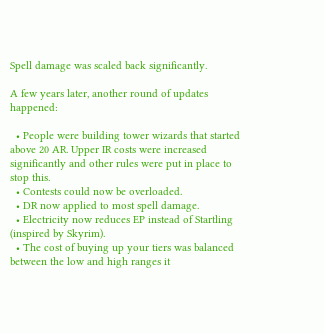Spell damage was scaled back significantly.

A few years later, another round of updates happened:

  • People were building tower wizards that started above 20 AR. Upper IR costs were increased significantly and other rules were put in place to stop this.
  • Contests could now be overloaded.
  • DR now applied to most spell damage.
  • Electricity now reduces EP instead of Startling (inspired by Skyrim).
  • The cost of buying up your tiers was balanced between the low and high ranges it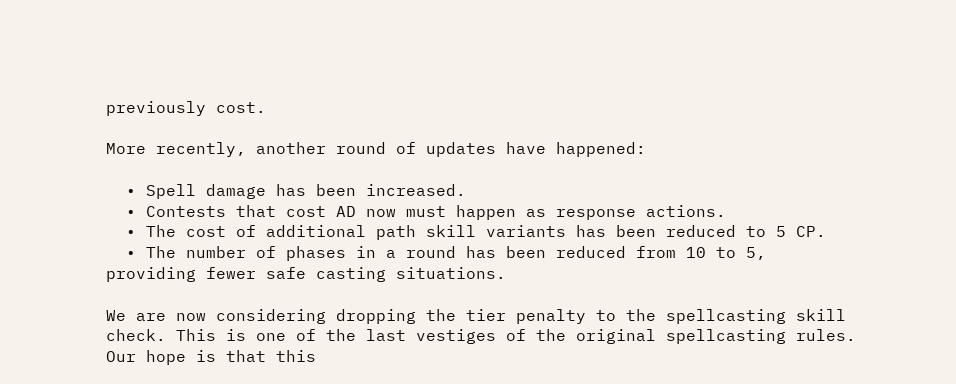previously cost.

More recently, another round of updates have happened:

  • Spell damage has been increased.
  • Contests that cost AD now must happen as response actions.
  • The cost of additional path skill variants has been reduced to 5 CP.
  • The number of phases in a round has been reduced from 10 to 5, providing fewer safe casting situations.

We are now considering dropping the tier penalty to the spellcasting skill check. This is one of the last vestiges of the original spellcasting rules. Our hope is that this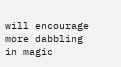will encourage more dabbling in magic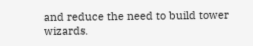and reduce the need to build tower wizards.